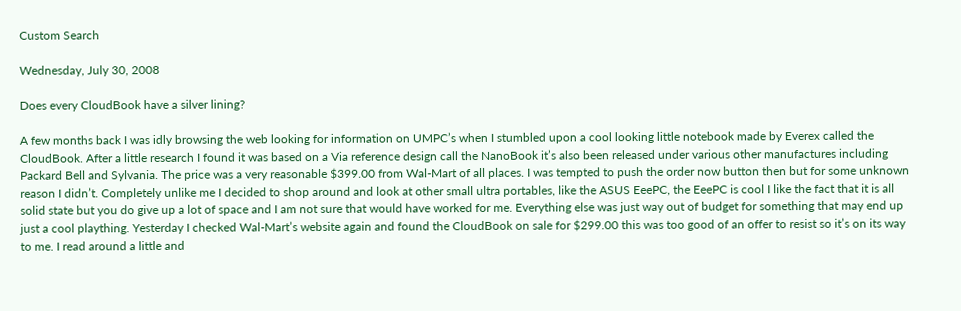Custom Search

Wednesday, July 30, 2008

Does every CloudBook have a silver lining?

A few months back I was idly browsing the web looking for information on UMPC’s when I stumbled upon a cool looking little notebook made by Everex called the CloudBook. After a little research I found it was based on a Via reference design call the NanoBook it’s also been released under various other manufactures including Packard Bell and Sylvania. The price was a very reasonable $399.00 from Wal-Mart of all places. I was tempted to push the order now button then but for some unknown reason I didn’t. Completely unlike me I decided to shop around and look at other small ultra portables, like the ASUS EeePC, the EeePC is cool I like the fact that it is all solid state but you do give up a lot of space and I am not sure that would have worked for me. Everything else was just way out of budget for something that may end up just a cool plaything. Yesterday I checked Wal-Mart’s website again and found the CloudBook on sale for $299.00 this was too good of an offer to resist so it’s on its way to me. I read around a little and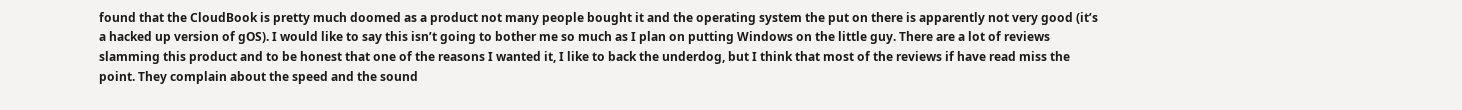found that the CloudBook is pretty much doomed as a product not many people bought it and the operating system the put on there is apparently not very good (it’s a hacked up version of gOS). I would like to say this isn’t going to bother me so much as I plan on putting Windows on the little guy. There are a lot of reviews slamming this product and to be honest that one of the reasons I wanted it, I like to back the underdog, but I think that most of the reviews if have read miss the point. They complain about the speed and the sound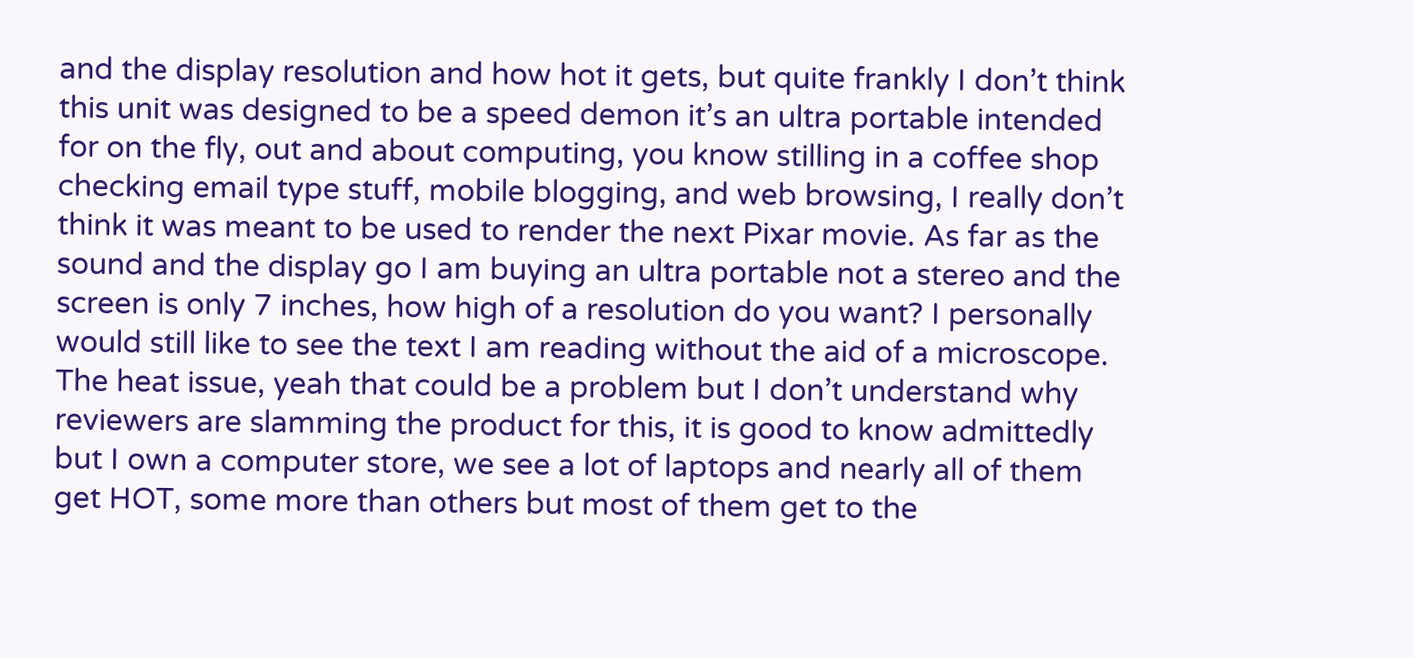and the display resolution and how hot it gets, but quite frankly I don’t think this unit was designed to be a speed demon it’s an ultra portable intended for on the fly, out and about computing, you know stilling in a coffee shop checking email type stuff, mobile blogging, and web browsing, I really don’t think it was meant to be used to render the next Pixar movie. As far as the sound and the display go I am buying an ultra portable not a stereo and the screen is only 7 inches, how high of a resolution do you want? I personally would still like to see the text I am reading without the aid of a microscope. The heat issue, yeah that could be a problem but I don’t understand why reviewers are slamming the product for this, it is good to know admittedly but I own a computer store, we see a lot of laptops and nearly all of them get HOT, some more than others but most of them get to the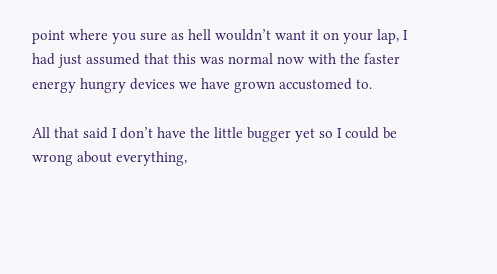point where you sure as hell wouldn’t want it on your lap, I had just assumed that this was normal now with the faster energy hungry devices we have grown accustomed to.

All that said I don’t have the little bugger yet so I could be wrong about everything,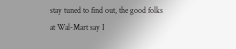stay tuned to find out, the good folks at Wal-Mart say I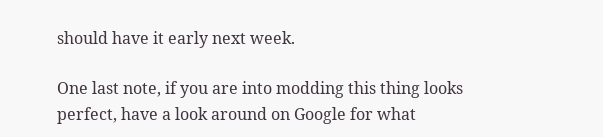should have it early next week.

One last note, if you are into modding this thing looks perfect, have a look around on Google for what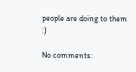people are doing to them :)

No comments: